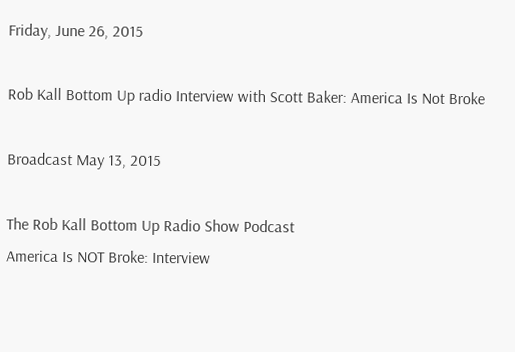Friday, June 26, 2015

Rob Kall Bottom Up radio Interview with Scott Baker: America Is Not Broke

Broadcast May 13, 2015

The Rob Kall Bottom Up Radio Show Podcast
America Is NOT Broke: Interview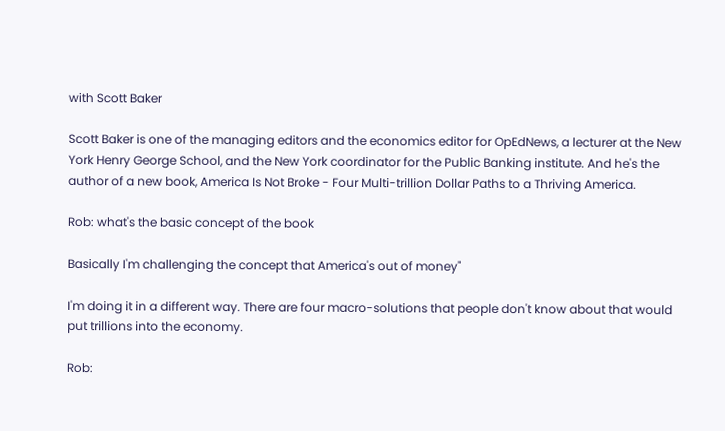with Scott Baker

Scott Baker is one of the managing editors and the economics editor for OpEdNews, a lecturer at the New York Henry George School, and the New York coordinator for the Public Banking institute. And he's the author of a new book, America Is Not Broke - Four Multi-trillion Dollar Paths to a Thriving America.

Rob: what's the basic concept of the book

Basically I'm challenging the concept that America's out of money"

I'm doing it in a different way. There are four macro-solutions that people don't know about that would put trillions into the economy.

Rob: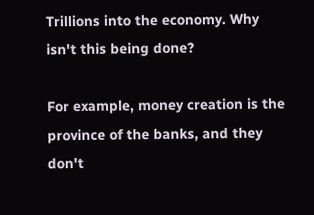Trillions into the economy. Why isn't this being done?

For example, money creation is the province of the banks, and they don't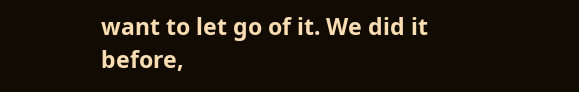want to let go of it. We did it before,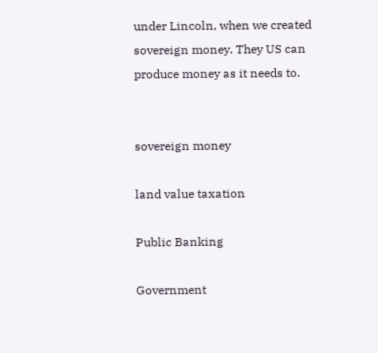under Lincoln, when we created sovereign money. They US can produce money as it needs to.


sovereign money

land value taxation

Public Banking

Government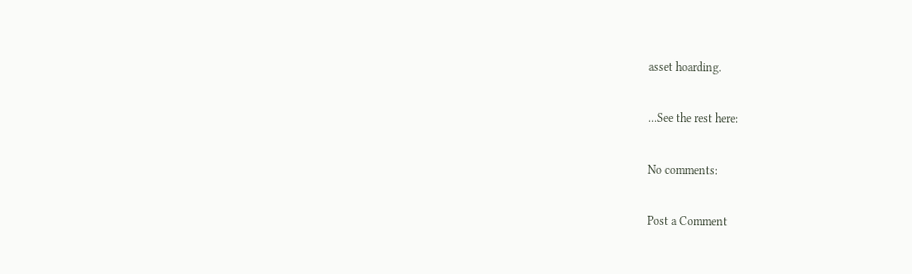asset hoarding.

...See the rest here:

No comments:

Post a Comment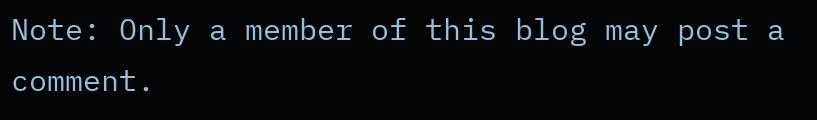Note: Only a member of this blog may post a comment.